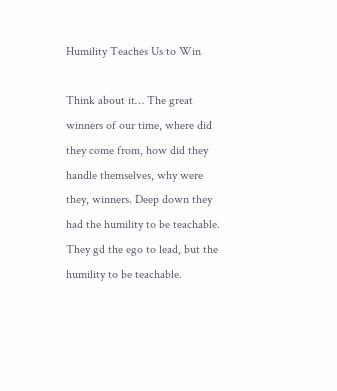Humility Teaches Us to Win

Think about it… The great winners of our time, where did they come from, how did they handle themselves, why were they, winners. Deep down they had the humility to be teachable. They gd the ego to lead, but the humility to be teachable.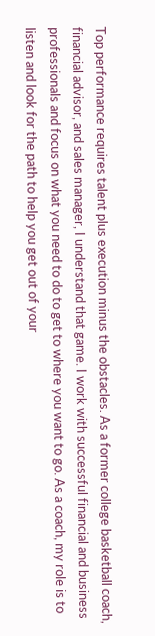Top performance requires talent plus execution minus the obstacles. As a former college basketball coach, financial advisor, and sales manager, I understand that game. I work with successful financial and business professionals and focus on what you need to do to get to where you want to go. As a coach, my role is to listen and look for the path to help you get out of your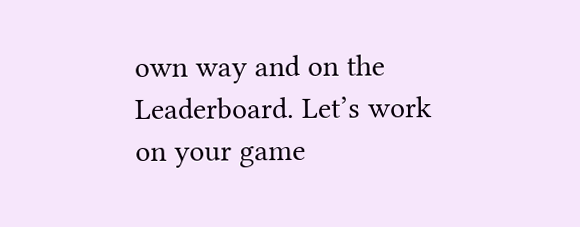own way and on the Leaderboard. Let’s work on your game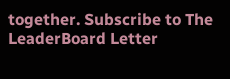together. Subscribe to The LeaderBoard Letter